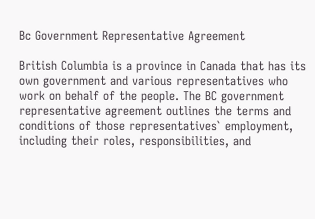Bc Government Representative Agreement

British Columbia is a province in Canada that has its own government and various representatives who work on behalf of the people. The BC government representative agreement outlines the terms and conditions of those representatives` employment, including their roles, responsibilities, and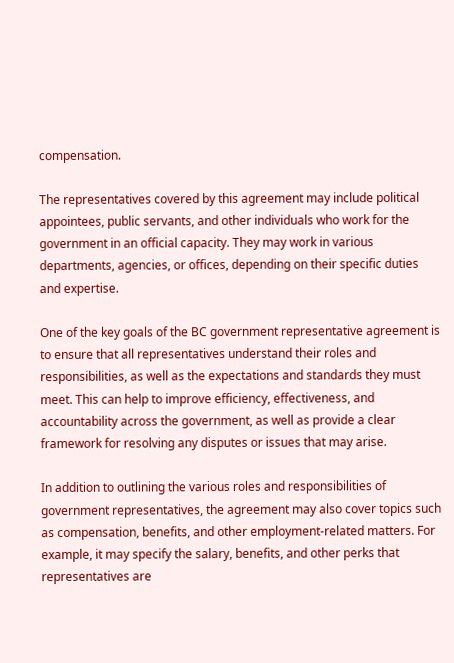compensation.

The representatives covered by this agreement may include political appointees, public servants, and other individuals who work for the government in an official capacity. They may work in various departments, agencies, or offices, depending on their specific duties and expertise.

One of the key goals of the BC government representative agreement is to ensure that all representatives understand their roles and responsibilities, as well as the expectations and standards they must meet. This can help to improve efficiency, effectiveness, and accountability across the government, as well as provide a clear framework for resolving any disputes or issues that may arise.

In addition to outlining the various roles and responsibilities of government representatives, the agreement may also cover topics such as compensation, benefits, and other employment-related matters. For example, it may specify the salary, benefits, and other perks that representatives are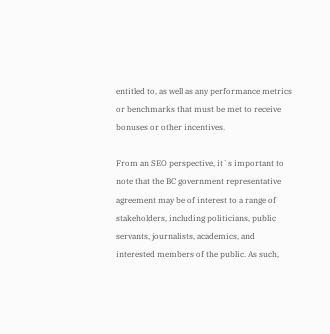entitled to, as well as any performance metrics or benchmarks that must be met to receive bonuses or other incentives.

From an SEO perspective, it`s important to note that the BC government representative agreement may be of interest to a range of stakeholders, including politicians, public servants, journalists, academics, and interested members of the public. As such,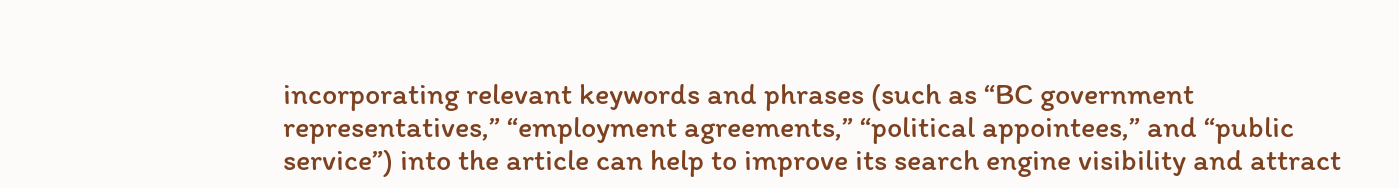incorporating relevant keywords and phrases (such as “BC government representatives,” “employment agreements,” “political appointees,” and “public service”) into the article can help to improve its search engine visibility and attract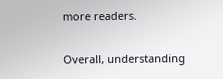more readers.

Overall, understanding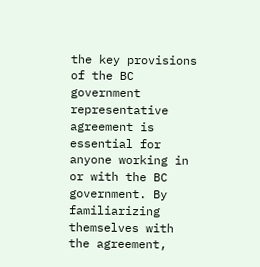the key provisions of the BC government representative agreement is essential for anyone working in or with the BC government. By familiarizing themselves with the agreement,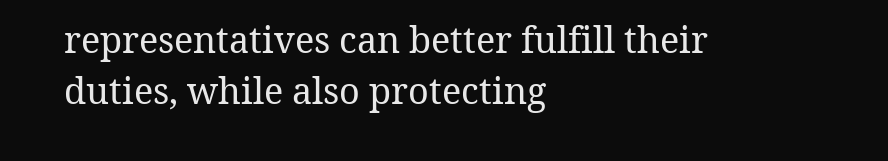representatives can better fulfill their duties, while also protecting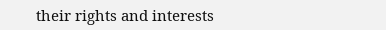their rights and interests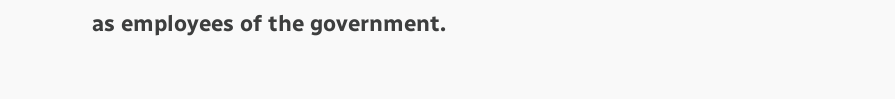as employees of the government.